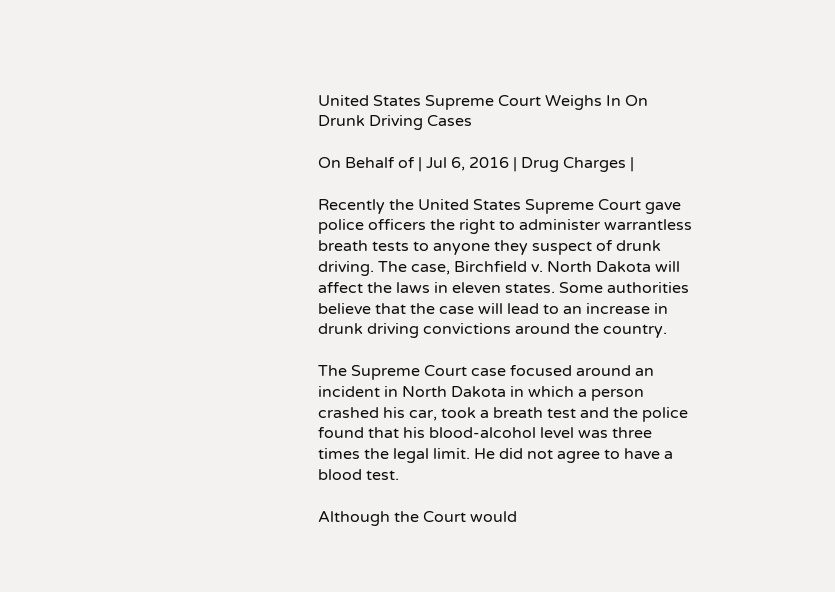United States Supreme Court Weighs In On Drunk Driving Cases

On Behalf of | Jul 6, 2016 | Drug Charges |

Recently the United States Supreme Court gave police officers the right to administer warrantless breath tests to anyone they suspect of drunk driving. The case, Birchfield v. North Dakota will affect the laws in eleven states. Some authorities believe that the case will lead to an increase in drunk driving convictions around the country.

The Supreme Court case focused around an incident in North Dakota in which a person crashed his car, took a breath test and the police found that his blood-alcohol level was three times the legal limit. He did not agree to have a blood test.

Although the Court would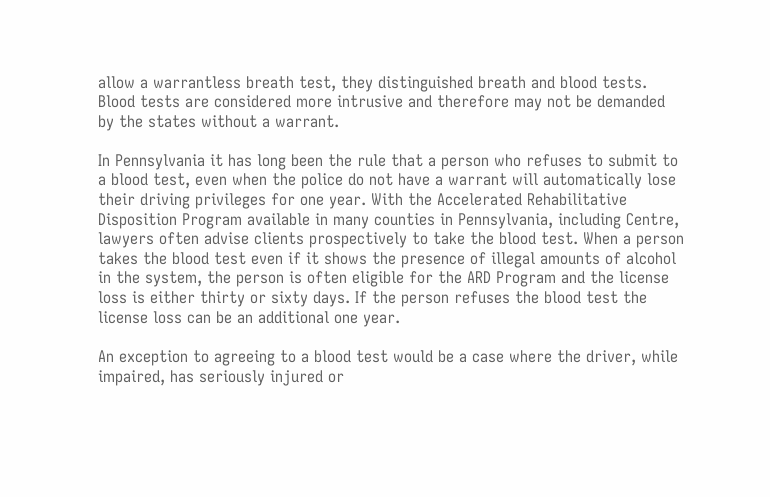allow a warrantless breath test, they distinguished breath and blood tests. Blood tests are considered more intrusive and therefore may not be demanded by the states without a warrant.

In Pennsylvania it has long been the rule that a person who refuses to submit to a blood test, even when the police do not have a warrant will automatically lose their driving privileges for one year. With the Accelerated Rehabilitative Disposition Program available in many counties in Pennsylvania, including Centre, lawyers often advise clients prospectively to take the blood test. When a person takes the blood test even if it shows the presence of illegal amounts of alcohol in the system, the person is often eligible for the ARD Program and the license loss is either thirty or sixty days. If the person refuses the blood test the license loss can be an additional one year.

An exception to agreeing to a blood test would be a case where the driver, while impaired, has seriously injured or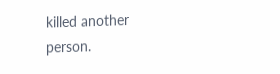killed another person.